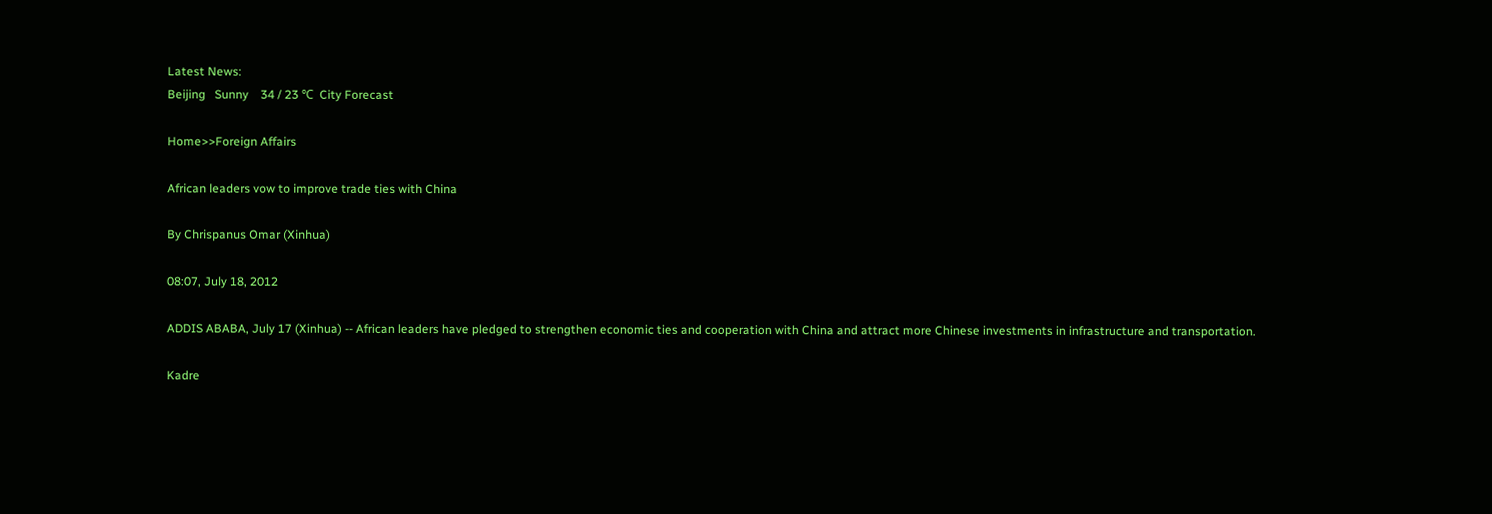Latest News:
Beijing   Sunny    34 / 23 ℃  City Forecast

Home>>Foreign Affairs

African leaders vow to improve trade ties with China

By Chrispanus Omar (Xinhua)

08:07, July 18, 2012

ADDIS ABABA, July 17 (Xinhua) -- African leaders have pledged to strengthen economic ties and cooperation with China and attract more Chinese investments in infrastructure and transportation.

Kadre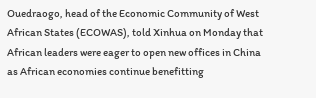Ouedraogo, head of the Economic Community of West African States (ECOWAS), told Xinhua on Monday that African leaders were eager to open new offices in China as African economies continue benefitting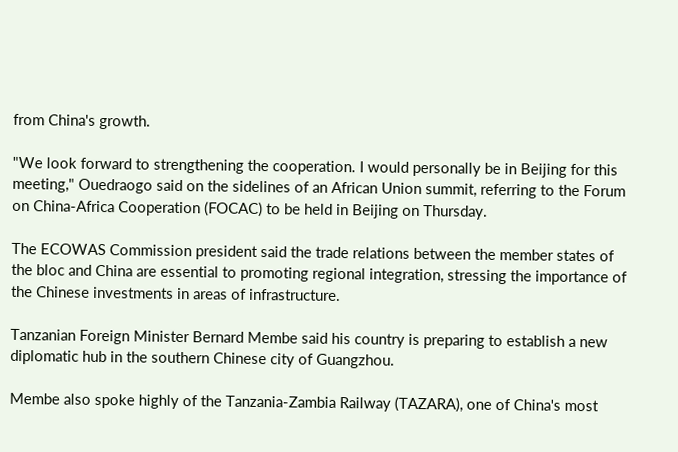from China's growth.

"We look forward to strengthening the cooperation. I would personally be in Beijing for this meeting," Ouedraogo said on the sidelines of an African Union summit, referring to the Forum on China-Africa Cooperation (FOCAC) to be held in Beijing on Thursday.

The ECOWAS Commission president said the trade relations between the member states of the bloc and China are essential to promoting regional integration, stressing the importance of the Chinese investments in areas of infrastructure.

Tanzanian Foreign Minister Bernard Membe said his country is preparing to establish a new diplomatic hub in the southern Chinese city of Guangzhou.

Membe also spoke highly of the Tanzania-Zambia Railway (TAZARA), one of China's most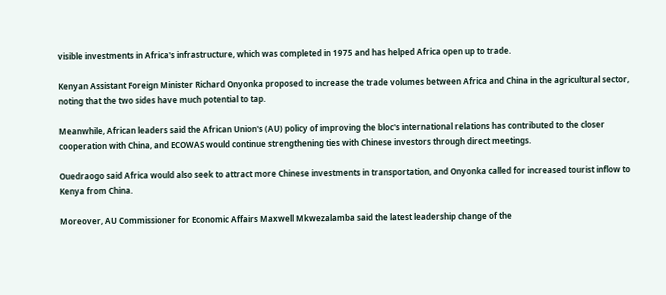visible investments in Africa's infrastructure, which was completed in 1975 and has helped Africa open up to trade.

Kenyan Assistant Foreign Minister Richard Onyonka proposed to increase the trade volumes between Africa and China in the agricultural sector, noting that the two sides have much potential to tap.

Meanwhile, African leaders said the African Union's (AU) policy of improving the bloc's international relations has contributed to the closer cooperation with China, and ECOWAS would continue strengthening ties with Chinese investors through direct meetings.

Ouedraogo said Africa would also seek to attract more Chinese investments in transportation, and Onyonka called for increased tourist inflow to Kenya from China.

Moreover, AU Commissioner for Economic Affairs Maxwell Mkwezalamba said the latest leadership change of the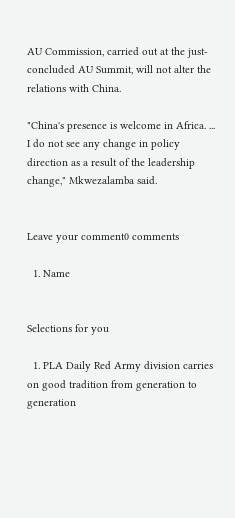AU Commission, carried out at the just-concluded AU Summit, will not alter the relations with China.

"China's presence is welcome in Africa. ... I do not see any change in policy direction as a result of the leadership change," Mkwezalamba said.


Leave your comment0 comments

  1. Name


Selections for you

  1. PLA Daily Red Army division carries on good tradition from generation to generation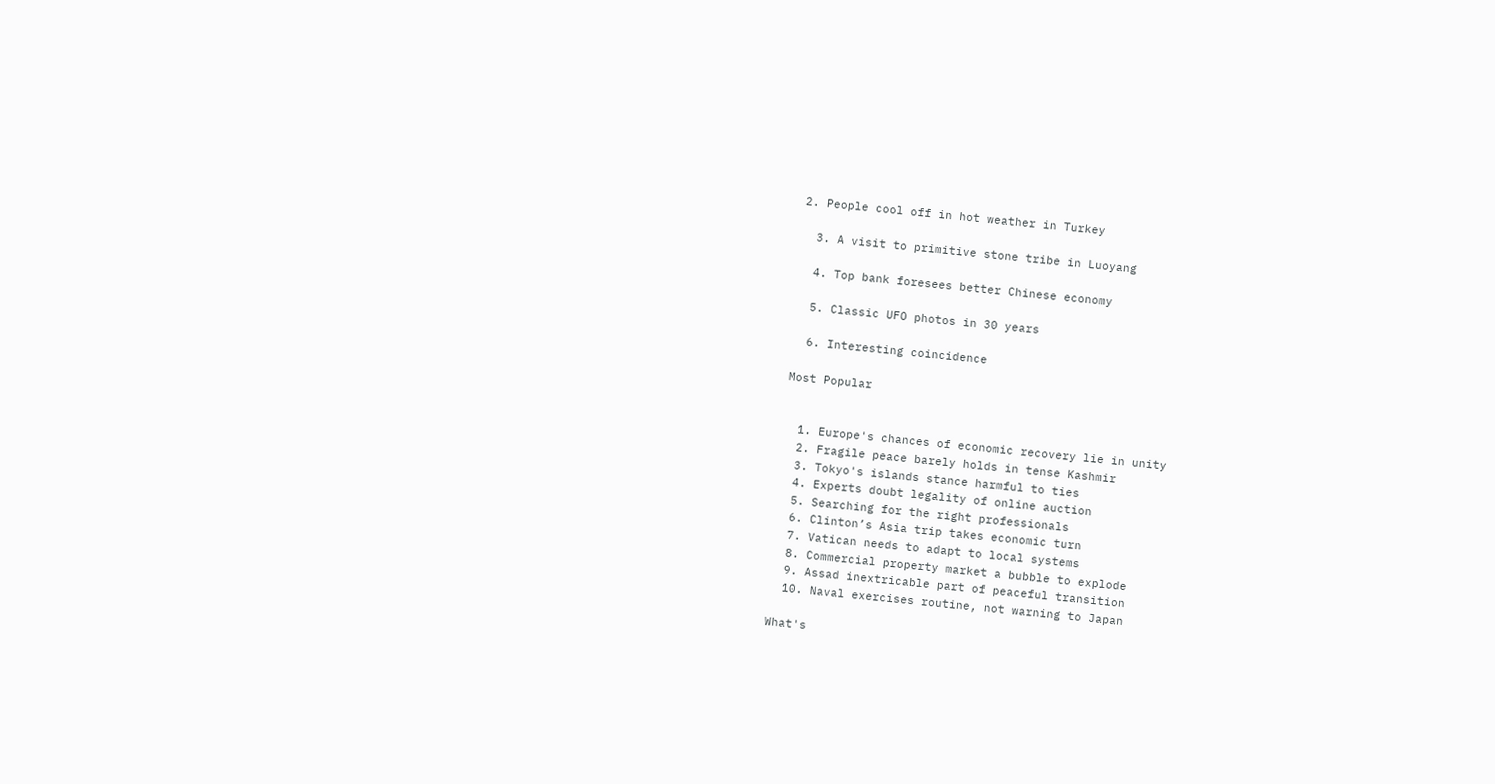2. People cool off in hot weather in Turkey

  3. A visit to primitive stone tribe in Luoyang

  4. Top bank foresees better Chinese economy

  5. Classic UFO photos in 30 years

  6. Interesting coincidence

Most Popular


  1. Europe's chances of economic recovery lie in unity
  2. Fragile peace barely holds in tense Kashmir
  3. Tokyo's islands stance harmful to ties
  4. Experts doubt legality of online auction
  5. Searching for the right professionals
  6. Clinton’s Asia trip takes economic turn
  7. Vatican needs to adapt to local systems
  8. Commercial property market a bubble to explode
  9. Assad inextricable part of peaceful transition
  10. Naval exercises routine, not warning to Japan

What's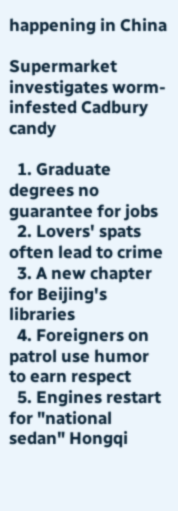happening in China

Supermarket investigates worm-infested Cadbury candy

  1. Graduate degrees no guarantee for jobs
  2. Lovers' spats often lead to crime
  3. A new chapter for Beijing's libraries
  4. Foreigners on patrol use humor to earn respect
  5. Engines restart for "national sedan" Hongqi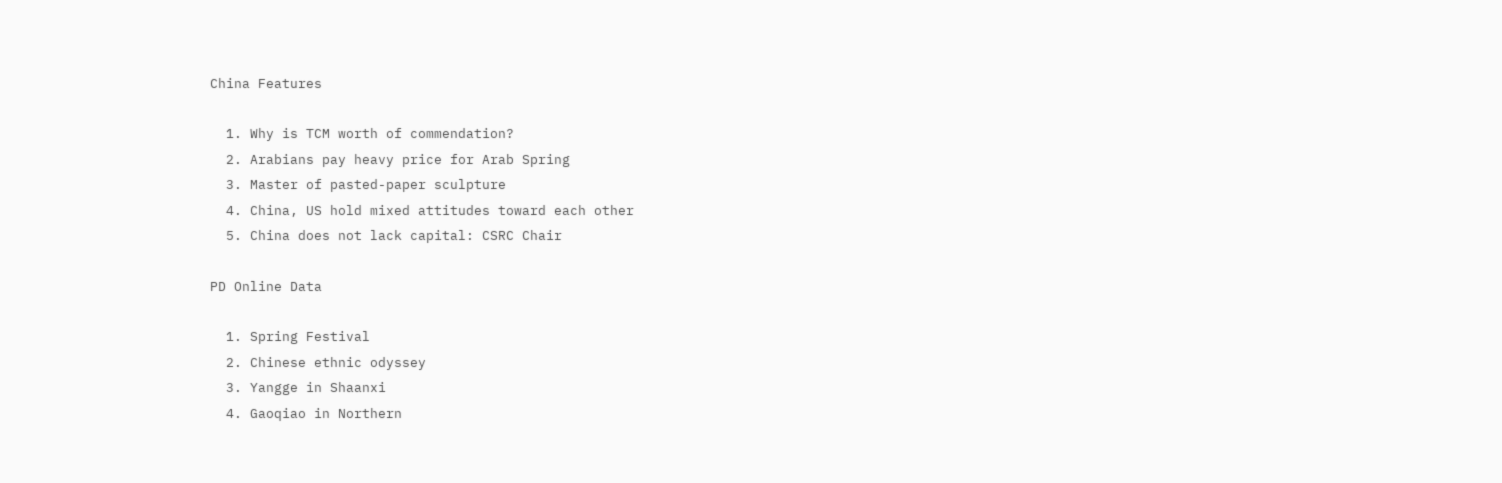China Features

  1. Why is TCM worth of commendation?
  2. Arabians pay heavy price for Arab Spring
  3. Master of pasted-paper sculpture
  4. China, US hold mixed attitudes toward each other
  5. China does not lack capital: CSRC Chair

PD Online Data

  1. Spring Festival
  2. Chinese ethnic odyssey
  3. Yangge in Shaanxi
  4. Gaoqiao in Northern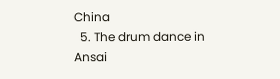China
  5. The drum dance in Ansai